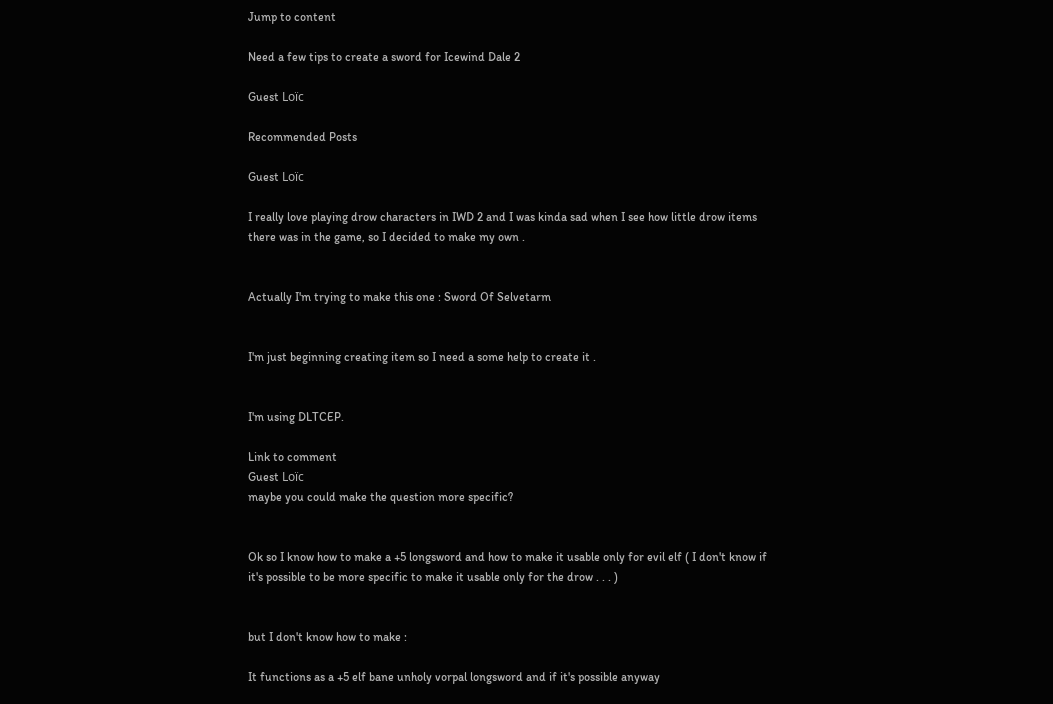Jump to content

Need a few tips to create a sword for Icewind Dale 2

Guest Loïc

Recommended Posts

Guest Loïc

I really love playing drow characters in IWD 2 and I was kinda sad when I see how little drow items there was in the game, so I decided to make my own .


Actually I'm trying to make this one : Sword Of Selvetarm


I'm just beginning creating item so I need a some help to create it .


I'm using DLTCEP.

Link to comment
Guest Loïc
maybe you could make the question more specific?


Ok so I know how to make a +5 longsword and how to make it usable only for evil elf ( I don't know if it's possible to be more specific to make it usable only for the drow . . . )


but I don't know how to make :

It functions as a +5 elf bane unholy vorpal longsword and if it's possible anyway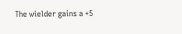The wielder gains a +5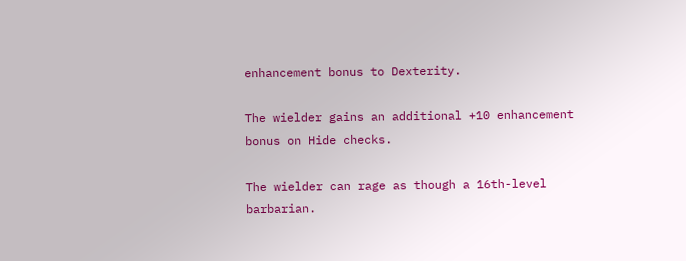enhancement bonus to Dexterity.

The wielder gains an additional +10 enhancement bonus on Hide checks.

The wielder can rage as though a 16th-level barbarian.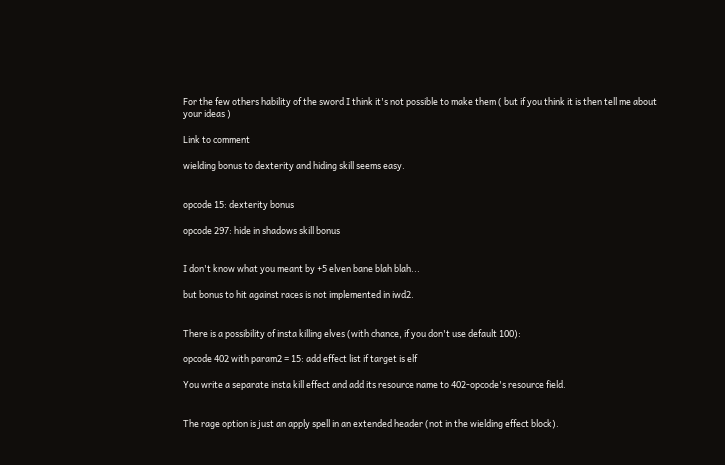For the few others hability of the sword I think it's not possible to make them ( but if you think it is then tell me about your ideas )

Link to comment

wielding bonus to dexterity and hiding skill seems easy.


opcode 15: dexterity bonus

opcode 297: hide in shadows skill bonus


I don't know what you meant by +5 elven bane blah blah...

but bonus to hit against races is not implemented in iwd2.


There is a possibility of insta killing elves (with chance, if you don't use default 100):

opcode 402 with param2 = 15: add effect list if target is elf

You write a separate insta kill effect and add its resource name to 402-opcode's resource field.


The rage option is just an apply spell in an extended header (not in the wielding effect block).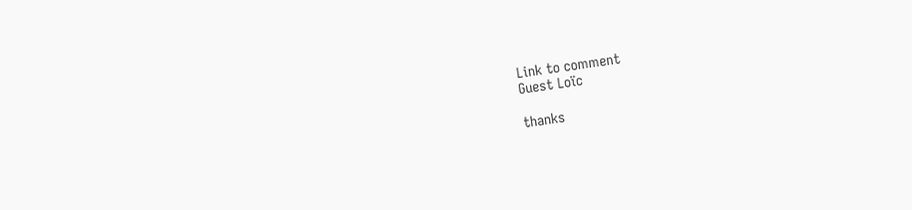Link to comment
Guest Loïc

thanks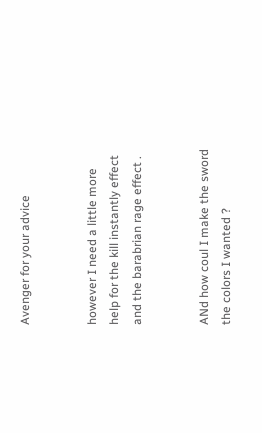Avenger for your advice


however I need a little more help for the kill instantly effect and the barabrian rage effect .


ANd how coul I make the sword the colors I wanted ?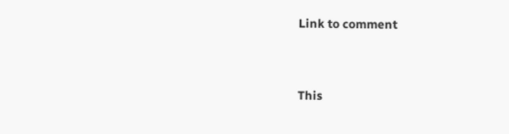Link to comment


This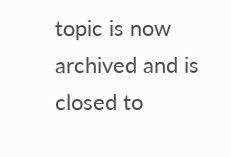topic is now archived and is closed to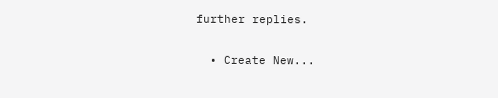further replies.

  • Create New...